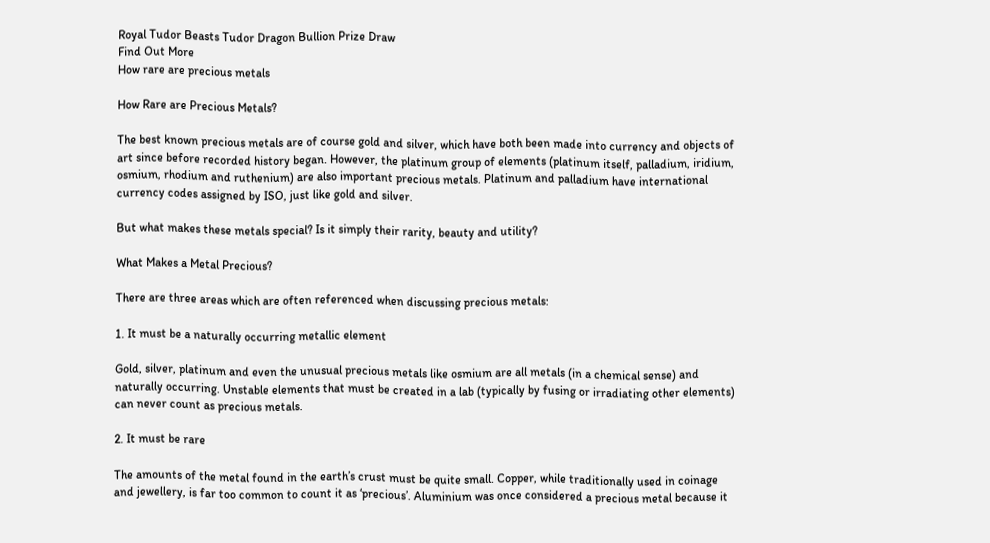Royal Tudor Beasts Tudor Dragon Bullion Prize Draw
Find Out More
How rare are precious metals

How Rare are Precious Metals?

The best known precious metals are of course gold and silver, which have both been made into currency and objects of art since before recorded history began. However, the platinum group of elements (platinum itself, palladium, iridium, osmium, rhodium and ruthenium) are also important precious metals. Platinum and palladium have international currency codes assigned by ISO, just like gold and silver.

But what makes these metals special? Is it simply their rarity, beauty and utility?

What Makes a Metal Precious?

There are three areas which are often referenced when discussing precious metals:

1. It must be a naturally occurring metallic element

Gold, silver, platinum and even the unusual precious metals like osmium are all metals (in a chemical sense) and naturally occurring. Unstable elements that must be created in a lab (typically by fusing or irradiating other elements) can never count as precious metals.

2. It must be rare

The amounts of the metal found in the earth’s crust must be quite small. Copper, while traditionally used in coinage and jewellery, is far too common to count it as ‘precious’. Aluminium was once considered a precious metal because it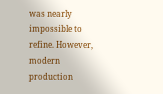was nearly impossible to refine. However, modern production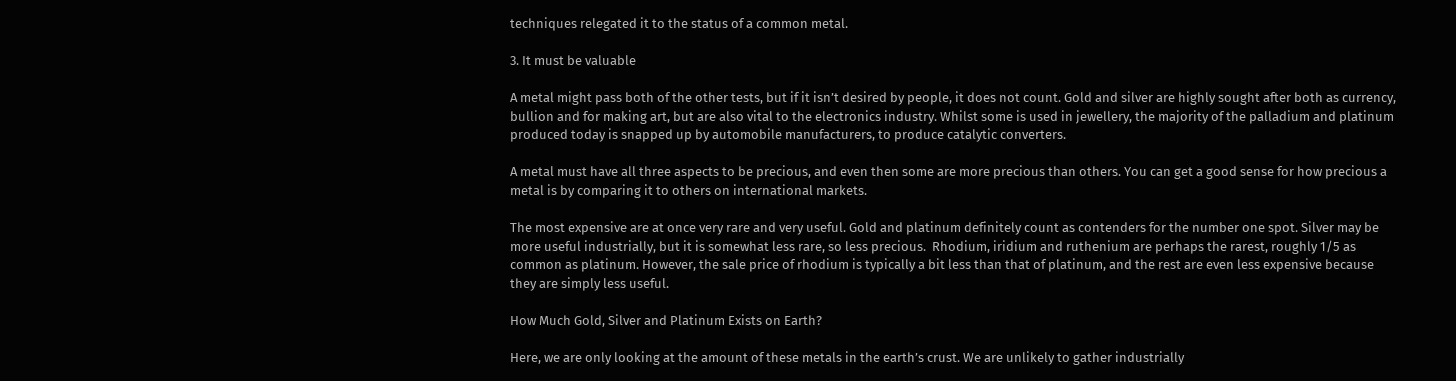techniques relegated it to the status of a common metal.

3. It must be valuable

A metal might pass both of the other tests, but if it isn’t desired by people, it does not count. Gold and silver are highly sought after both as currency, bullion and for making art, but are also vital to the electronics industry. Whilst some is used in jewellery, the majority of the palladium and platinum produced today is snapped up by automobile manufacturers, to produce catalytic converters.

A metal must have all three aspects to be precious, and even then some are more precious than others. You can get a good sense for how precious a metal is by comparing it to others on international markets.

The most expensive are at once very rare and very useful. Gold and platinum definitely count as contenders for the number one spot. Silver may be more useful industrially, but it is somewhat less rare, so less precious.  Rhodium, iridium and ruthenium are perhaps the rarest, roughly 1/5 as common as platinum. However, the sale price of rhodium is typically a bit less than that of platinum, and the rest are even less expensive because they are simply less useful.

How Much Gold, Silver and Platinum Exists on Earth?

Here, we are only looking at the amount of these metals in the earth’s crust. We are unlikely to gather industrially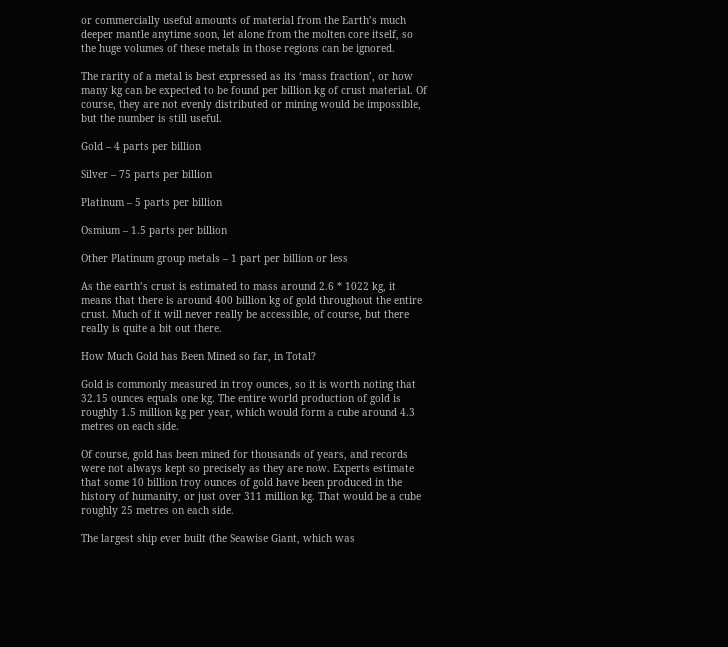or commercially useful amounts of material from the Earth’s much deeper mantle anytime soon, let alone from the molten core itself, so the huge volumes of these metals in those regions can be ignored.

The rarity of a metal is best expressed as its ‘mass fraction’, or how many kg can be expected to be found per billion kg of crust material. Of course, they are not evenly distributed or mining would be impossible, but the number is still useful.

Gold – 4 parts per billion

Silver – 75 parts per billion

Platinum – 5 parts per billion

Osmium – 1.5 parts per billion

Other Platinum group metals – 1 part per billion or less

As the earth’s crust is estimated to mass around 2.6 * 1022 kg, it means that there is around 400 billion kg of gold throughout the entire crust. Much of it will never really be accessible, of course, but there really is quite a bit out there.

How Much Gold has Been Mined so far, in Total?

Gold is commonly measured in troy ounces, so it is worth noting that 32.15 ounces equals one kg. The entire world production of gold is roughly 1.5 million kg per year, which would form a cube around 4.3 metres on each side.

Of course, gold has been mined for thousands of years, and records were not always kept so precisely as they are now. Experts estimate that some 10 billion troy ounces of gold have been produced in the history of humanity, or just over 311 million kg. That would be a cube roughly 25 metres on each side.

The largest ship ever built (the Seawise Giant, which was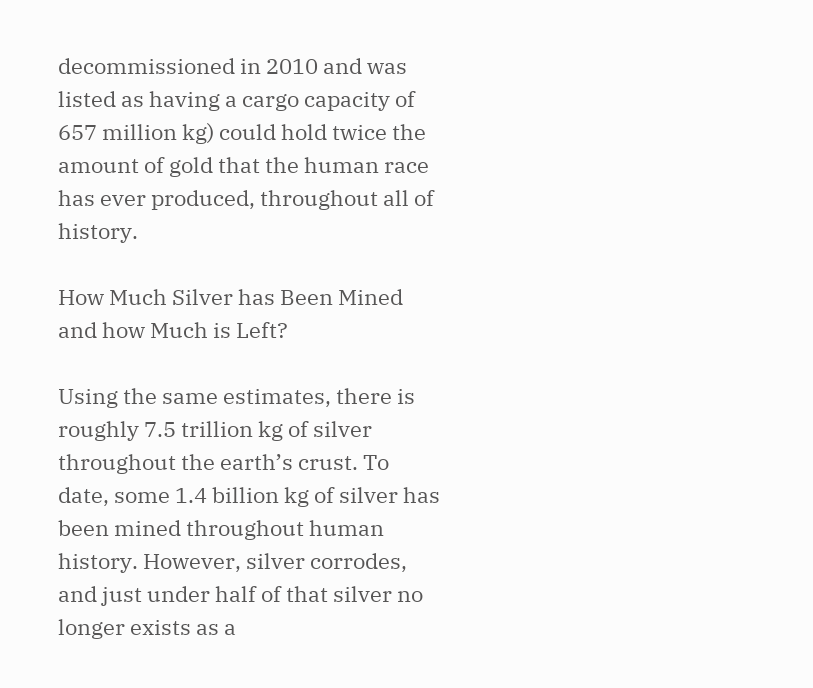decommissioned in 2010 and was listed as having a cargo capacity of 657 million kg) could hold twice the amount of gold that the human race has ever produced, throughout all of history.

How Much Silver has Been Mined and how Much is Left?

Using the same estimates, there is roughly 7.5 trillion kg of silver throughout the earth’s crust. To date, some 1.4 billion kg of silver has been mined throughout human history. However, silver corrodes, and just under half of that silver no longer exists as a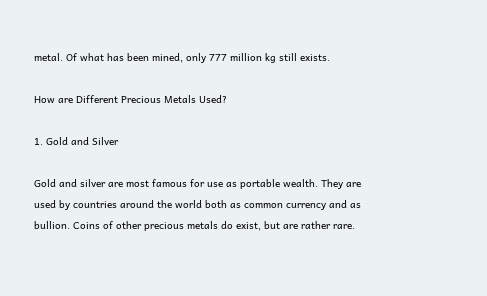metal. Of what has been mined, only 777 million kg still exists.

How are Different Precious Metals Used?

1. Gold and Silver

Gold and silver are most famous for use as portable wealth. They are used by countries around the world both as common currency and as bullion. Coins of other precious metals do exist, but are rather rare.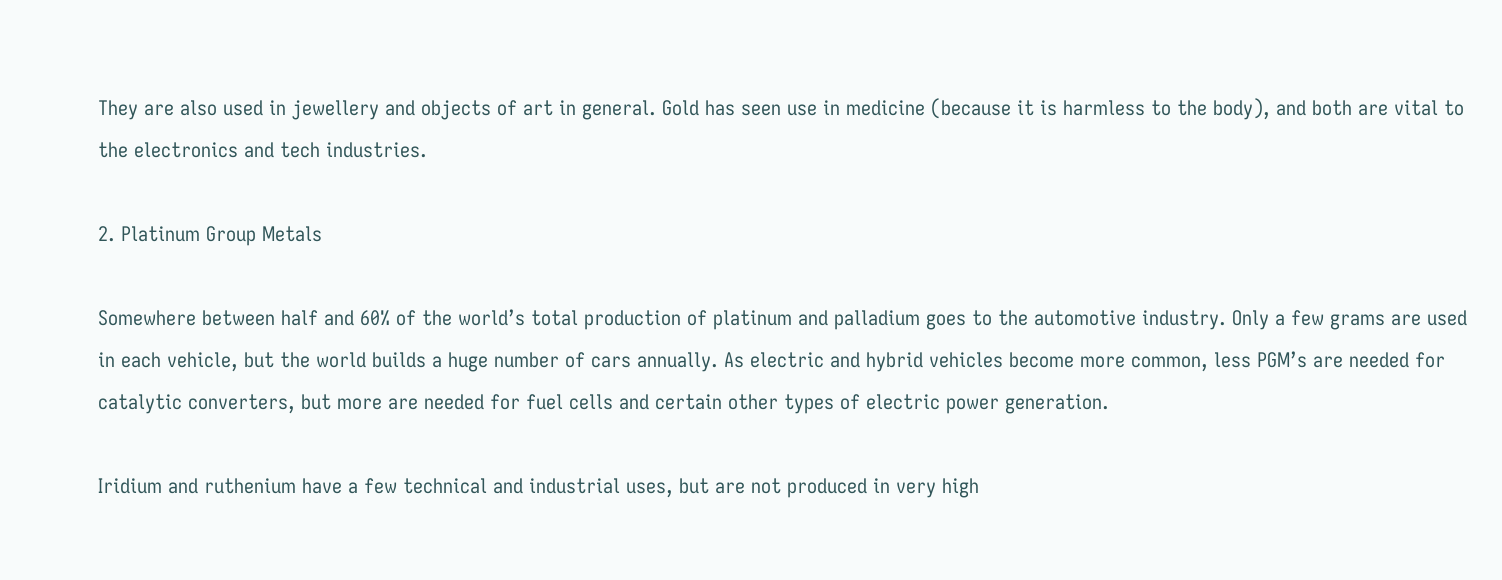They are also used in jewellery and objects of art in general. Gold has seen use in medicine (because it is harmless to the body), and both are vital to the electronics and tech industries.

2. Platinum Group Metals

Somewhere between half and 60% of the world’s total production of platinum and palladium goes to the automotive industry. Only a few grams are used in each vehicle, but the world builds a huge number of cars annually. As electric and hybrid vehicles become more common, less PGM’s are needed for catalytic converters, but more are needed for fuel cells and certain other types of electric power generation.

Iridium and ruthenium have a few technical and industrial uses, but are not produced in very high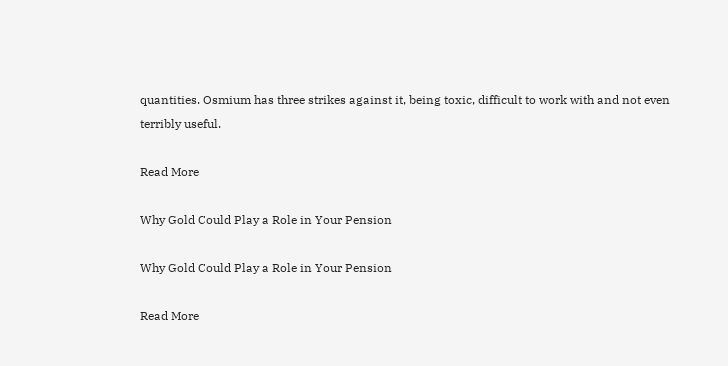quantities. Osmium has three strikes against it, being toxic, difficult to work with and not even terribly useful.

Read More

Why Gold Could Play a Role in Your Pension

Why Gold Could Play a Role in Your Pension

Read More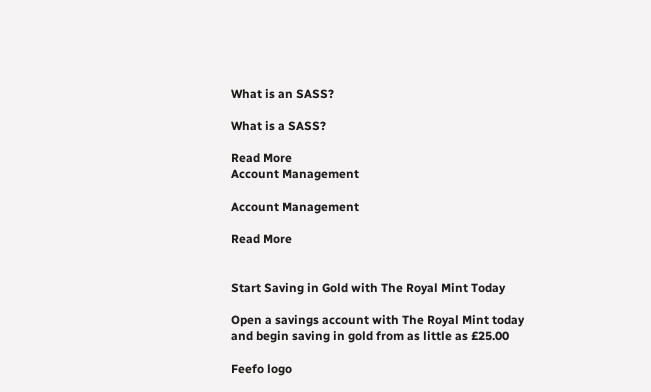What is an SASS?

What is a SASS?

Read More
Account Management

Account Management

Read More


Start Saving in Gold with The Royal Mint Today

Open a savings account with The Royal Mint today and begin saving in gold from as little as £25.00

Feefo logo